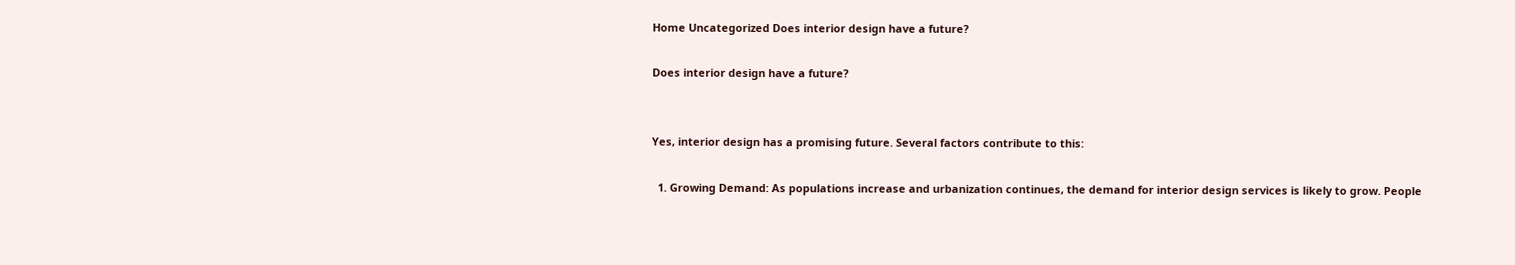Home Uncategorized Does interior design have a future?

Does interior design have a future?


Yes, interior design has a promising future. Several factors contribute to this:

  1. Growing Demand: As populations increase and urbanization continues, the demand for interior design services is likely to grow. People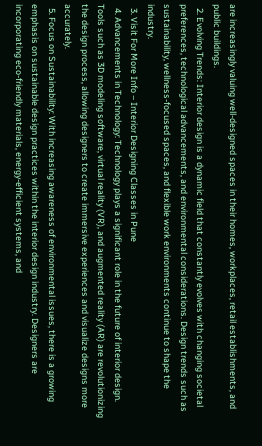are increasingly valuing well-designed spaces in their homes, workplaces, retail establishments, and public buildings.
  2. Evolving Trends: Interior design is a dynamic field that constantly evolves with changing societal preferences, technological advancements, and environmental considerations. Design trends such as sustainability, wellness-focused spaces, and flexible work environments continue to shape the industry.
  3. Visit For More Info – Interior Designing Classes in Pune
  4. Advancements in Technology: Technology plays a significant role in the future of interior design. Tools such as 3D modeling software, virtual reality (VR), and augmented reality (AR) are revolutionizing the design process, allowing designers to create immersive experiences and visualize designs more accurately.
  5. Focus on Sustainability: With increasing awareness of environmental issues, there is a growing emphasis on sustainable design practices within the interior design industry. Designers are incorporating eco-friendly materials, energy-efficient systems, and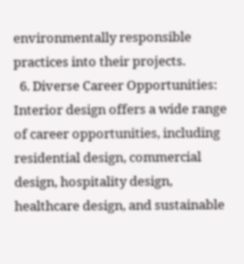environmentally responsible practices into their projects.
  6. Diverse Career Opportunities: Interior design offers a wide range of career opportunities, including residential design, commercial design, hospitality design, healthcare design, and sustainable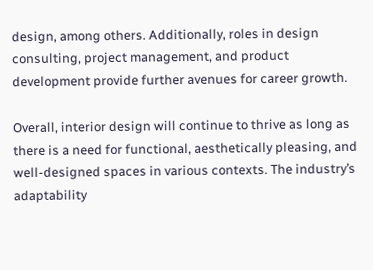design, among others. Additionally, roles in design consulting, project management, and product development provide further avenues for career growth.

Overall, interior design will continue to thrive as long as there is a need for functional, aesthetically pleasing, and well-designed spaces in various contexts. The industry’s adaptability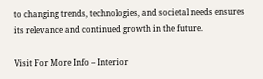to changing trends, technologies, and societal needs ensures its relevance and continued growth in the future.

Visit For More Info – Interior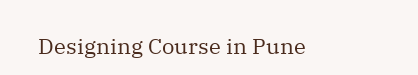Designing Course in Pune